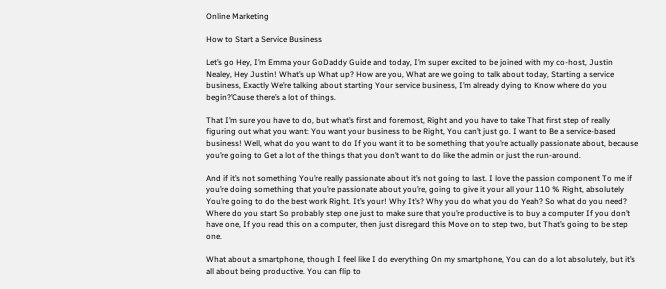Online Marketing

How to Start a Service Business

Let’s go Hey, I’m Emma your GoDaddy Guide and today, I’m super excited to be joined with my co-host, Justin Nealey, Hey Justin! What’s up What up? How are you, What are we going to talk about today, Starting a service business, Exactly We’re talking about starting Your service business, I’m already dying to Know where do you begin?’Cause there’s a lot of things.

That I’m sure you have to do, but what’s first and foremost, Right and you have to take That first step of really figuring out what you want: You want your business to be Right, You can’t just go. I want to Be a service-based business! Well, what do you want to do If you want it to be something that you’re actually passionate about, because you’re going to Get a lot of the things that you don’t want to do like the admin or just the run-around.

And if it’s not something You’re really passionate about it’s not going to last. I love the passion component To me if you’re doing something that you’re passionate about you’re, going to give it your all your 110 % Right, absolutely You’re going to do the best work Right. It’s your! Why It’s? Why you do what you do Yeah? So what do you need? Where do you start So probably step one just to make sure that you’re productive is to buy a computer If you don’t have one, If you read this on a computer, then just disregard this Move on to step two, but That’s going to be step one.

What about a smartphone, though I feel like I do everything On my smartphone, You can do a lot absolutely, but it’s all about being productive. You can flip to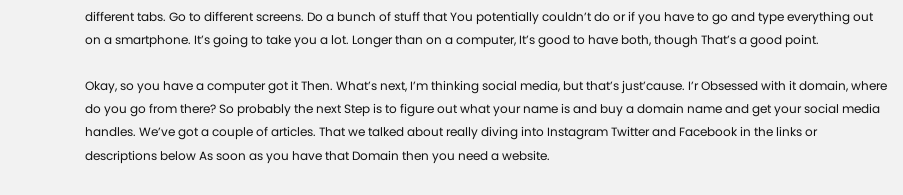different tabs. Go to different screens. Do a bunch of stuff that You potentially couldn’t do or if you have to go and type everything out on a smartphone. It’s going to take you a lot. Longer than on a computer, It’s good to have both, though That’s a good point.

Okay, so you have a computer got it Then. What’s next, I’m thinking social media, but that’s just’cause. I’r Obsessed with it domain, where do you go from there? So probably the next Step is to figure out what your name is and buy a domain name and get your social media handles. We’ve got a couple of articles. That we talked about really diving into Instagram Twitter and Facebook in the links or descriptions below As soon as you have that Domain then you need a website.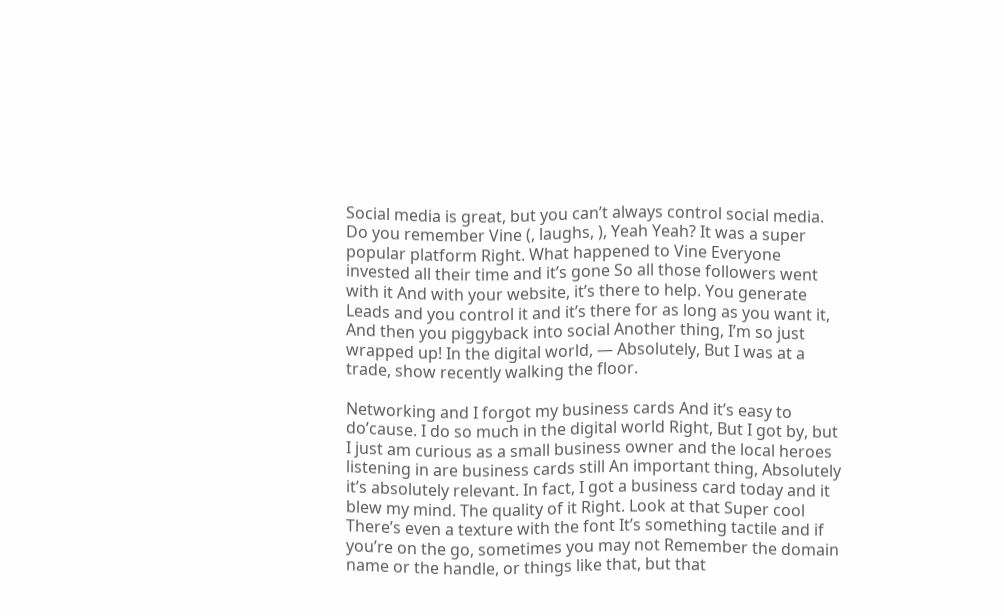Social media is great, but you can’t always control social media. Do you remember Vine (, laughs, ), Yeah Yeah? It was a super popular platform Right. What happened to Vine Everyone invested all their time and it’s gone So all those followers went with it And with your website, it’s there to help. You generate Leads and you control it and it’s there for as long as you want it, And then you piggyback into social Another thing, I’m so just wrapped up! In the digital world, — Absolutely, But I was at a trade, show recently walking the floor.

Networking and I forgot my business cards And it’s easy to do’cause. I do so much in the digital world Right, But I got by, but I just am curious as a small business owner and the local heroes listening in are business cards still An important thing, Absolutely it’s absolutely relevant. In fact, I got a business card today and it blew my mind. The quality of it Right. Look at that Super cool There’s even a texture with the font It’s something tactile and if you’re on the go, sometimes you may not Remember the domain name or the handle, or things like that, but that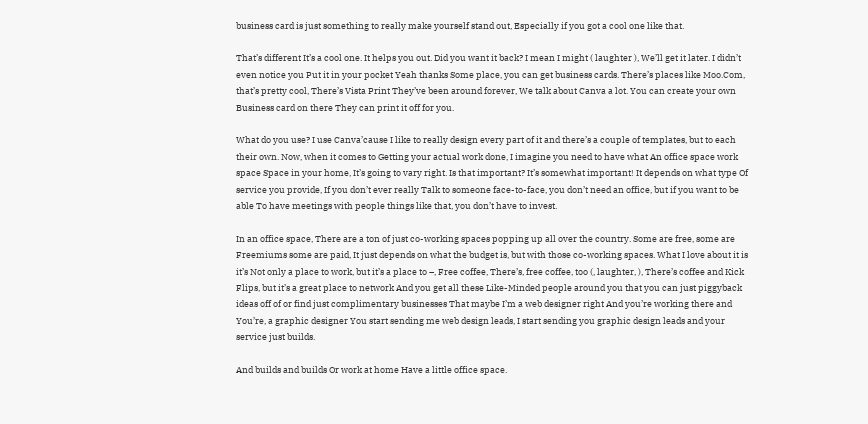business card is just something to really make yourself stand out, Especially if you got a cool one like that.

That’s different It’s a cool one. It helps you out. Did you want it back? I mean I might ( laughter ), We’ll get it later. I didn’t even notice you Put it in your pocket Yeah thanks Some place, you can get business cards. There’s places like Moo.Com, that’s pretty cool, There’s Vista Print They’ve been around forever, We talk about Canva a lot. You can create your own Business card on there They can print it off for you.

What do you use? I use Canva’cause I like to really design every part of it and there’s a couple of templates, but to each their own. Now, when it comes to Getting your actual work done, I imagine you need to have what An office space work space Space in your home, It’s going to vary right. Is that important? It’s somewhat important! It depends on what type Of service you provide, If you don’t ever really Talk to someone face-to-face, you don’t need an office, but if you want to be able To have meetings with people things like that, you don’t have to invest.

In an office space, There are a ton of just co-working spaces popping up all over the country. Some are free, some are Freemiums some are paid, It just depends on what the budget is, but with those co-working spaces. What I love about it is it’s Not only a place to work, but it’s a place to –, Free coffee, There’s, free coffee, too (, laughter, ), There’s coffee and Kick Flips, but it’s a great place to network And you get all these Like-Minded people around you that you can just piggyback ideas off of or find just complimentary businesses That maybe I’m a web designer right And you’re working there and You’re, a graphic designer You start sending me web design leads, I start sending you graphic design leads and your service just builds.

And builds and builds Or work at home Have a little office space.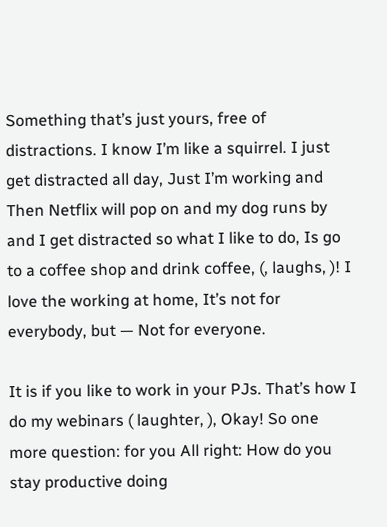Something that’s just yours, free of distractions. I know I’m like a squirrel. I just get distracted all day, Just I’m working and Then Netflix will pop on and my dog runs by and I get distracted so what I like to do, Is go to a coffee shop and drink coffee, (, laughs, )! I love the working at home, It’s not for everybody, but — Not for everyone.

It is if you like to work in your PJs. That’s how I do my webinars ( laughter, ), Okay! So one more question: for you All right: How do you stay productive doing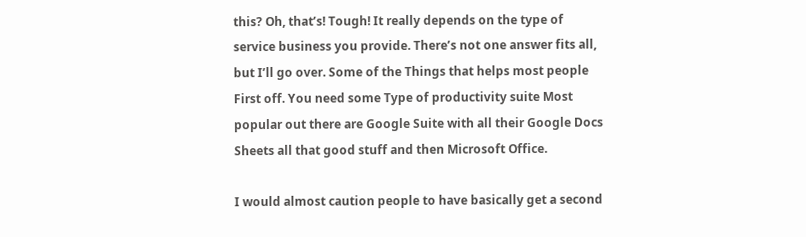this? Oh, that’s! Tough! It really depends on the type of service business you provide. There’s not one answer fits all, but I’ll go over. Some of the Things that helps most people First off. You need some Type of productivity suite Most popular out there are Google Suite with all their Google Docs Sheets all that good stuff and then Microsoft Office.

I would almost caution people to have basically get a second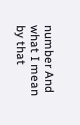number And what I mean by that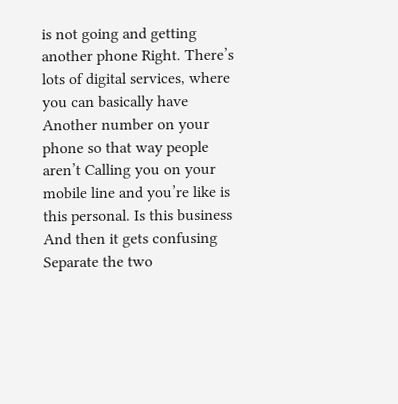is not going and getting another phone Right. There’s lots of digital services, where you can basically have Another number on your phone so that way people aren’t Calling you on your mobile line and you’re like is this personal. Is this business And then it gets confusing Separate the two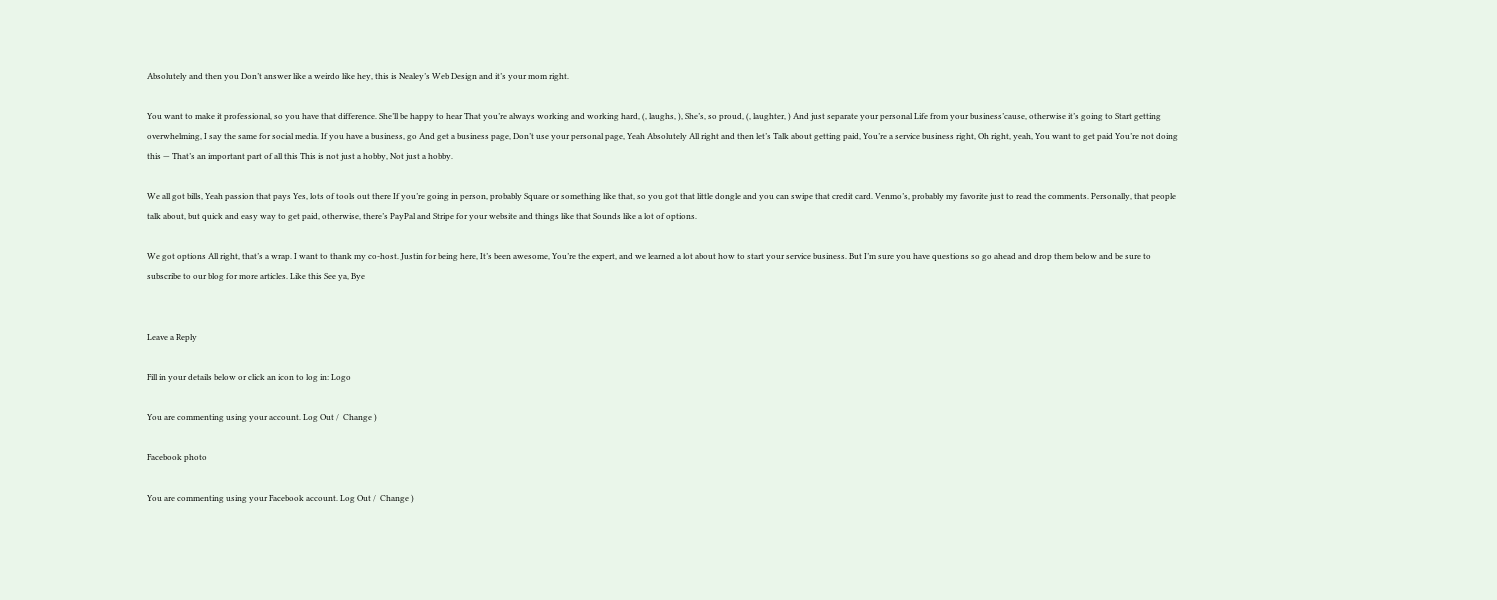Absolutely and then you Don’t answer like a weirdo like hey, this is Nealey’s Web Design and it’s your mom right.

You want to make it professional, so you have that difference. She’ll be happy to hear That you’re always working and working hard, (, laughs, ), She’s, so proud, (, laughter, ) And just separate your personal Life from your business’cause, otherwise it’s going to Start getting overwhelming, I say the same for social media. If you have a business, go And get a business page, Don’t use your personal page, Yeah Absolutely All right and then let’s Talk about getting paid, You’re a service business right, Oh right, yeah, You want to get paid You’re not doing this — That’s an important part of all this This is not just a hobby, Not just a hobby.

We all got bills, Yeah passion that pays Yes, lots of tools out there If you’re going in person, probably Square or something like that, so you got that little dongle and you can swipe that credit card. Venmo’s, probably my favorite just to read the comments. Personally, that people talk about, but quick and easy way to get paid, otherwise, there’s PayPal and Stripe for your website and things like that Sounds like a lot of options.

We got options All right, that’s a wrap. I want to thank my co-host. Justin for being here, It’s been awesome, You’re the expert, and we learned a lot about how to start your service business. But I’m sure you have questions so go ahead and drop them below and be sure to subscribe to our blog for more articles. Like this See ya, Bye


Leave a Reply

Fill in your details below or click an icon to log in: Logo

You are commenting using your account. Log Out /  Change )

Facebook photo

You are commenting using your Facebook account. Log Out /  Change )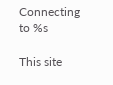Connecting to %s

This site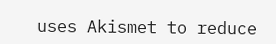uses Akismet to reduce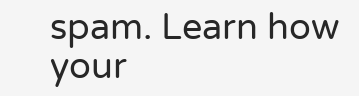spam. Learn how your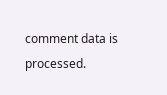comment data is processed.